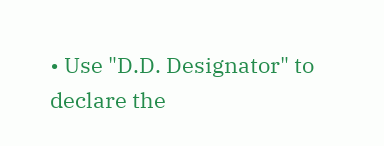• Use "D.D. Designator" to declare the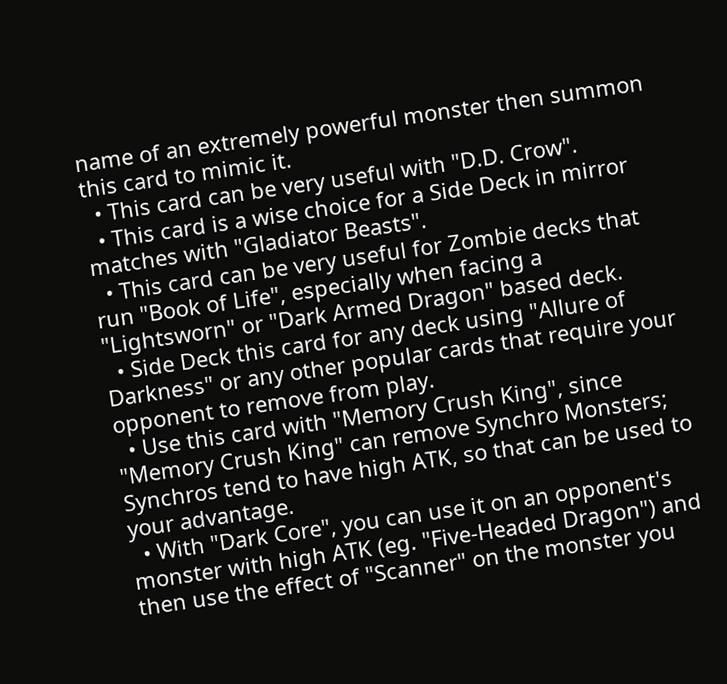name of an extremely powerful monster then summon this card to mimic it.
  • This card can be very useful with "D.D. Crow".
  • This card is a wise choice for a Side Deck in mirror matches with "Gladiator Beasts".
  • This card can be very useful for Zombie decks that run "Book of Life", especially when facing a "Lightsworn" or "Dark Armed Dragon" based deck.
  • Side Deck this card for any deck using "Allure of Darkness" or any other popular cards that require your opponent to remove from play.
  • Use this card with "Memory Crush King", since "Memory Crush King" can remove Synchro Monsters; Synchros tend to have high ATK, so that can be used to your advantage.
  • With "Dark Core", you can use it on an opponent's monster with high ATK (eg. "Five-Headed Dragon") and then use the effect of "Scanner" on the monster you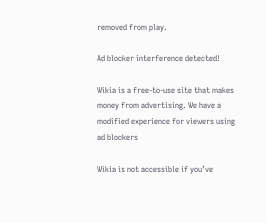removed from play.

Ad blocker interference detected!

Wikia is a free-to-use site that makes money from advertising. We have a modified experience for viewers using ad blockers

Wikia is not accessible if you’ve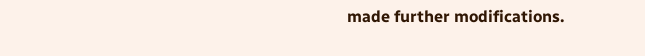made further modifications.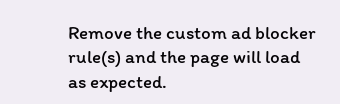Remove the custom ad blocker rule(s) and the page will load as expected.